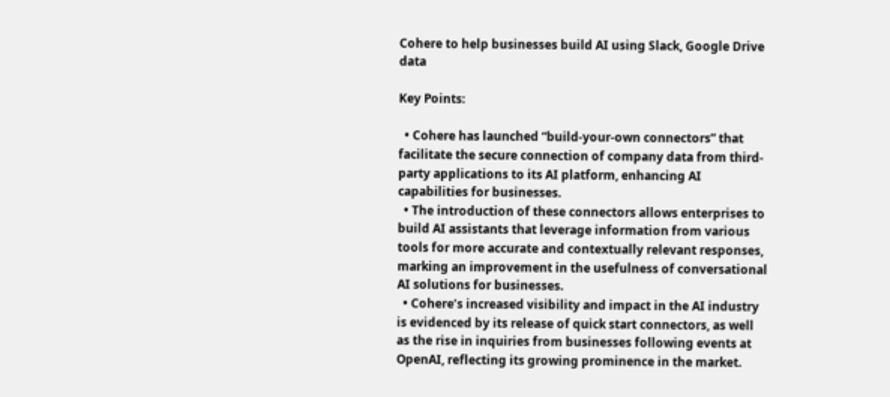Cohere to help businesses build AI using Slack, Google Drive data

Key Points:

  • Cohere has launched “build-your-own connectors” that facilitate the secure connection of company data from third-party applications to its AI platform, enhancing AI capabilities for businesses.
  • The introduction of these connectors allows enterprises to build AI assistants that leverage information from various tools for more accurate and contextually relevant responses, marking an improvement in the usefulness of conversational AI solutions for businesses.
  • Cohere’s increased visibility and impact in the AI industry is evidenced by its release of quick start connectors, as well as the rise in inquiries from businesses following events at OpenAI, reflecting its growing prominence in the market.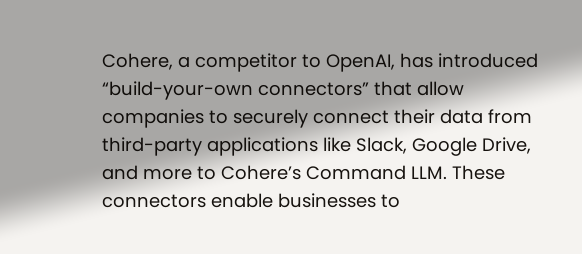Cohere, a competitor to OpenAI, has introduced “build-your-own connectors” that allow companies to securely connect their data from third-party applications like Slack, Google Drive, and more to Cohere’s Command LLM. These connectors enable businesses to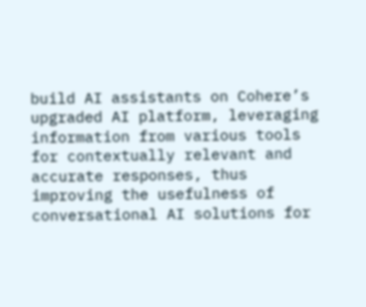build AI assistants on Cohere’s upgraded AI platform, leveraging information from various tools for contextually relevant and accurate responses, thus improving the usefulness of conversational AI solutions for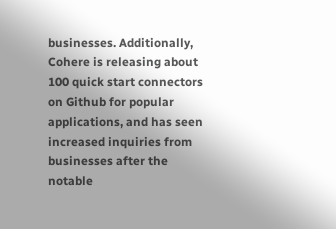businesses. Additionally, Cohere is releasing about 100 quick start connectors on Github for popular applications, and has seen increased inquiries from businesses after the notable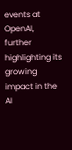events at OpenAI, further highlighting its growing impact in the AI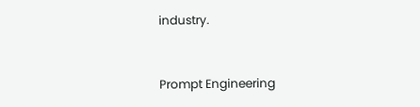industry.



Prompt Engineering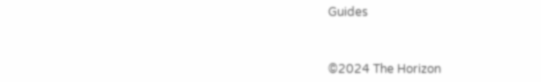Guides



©2024 The Horizon